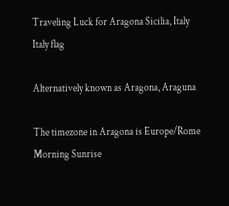Traveling Luck for Aragona Sicilia, Italy Italy flag

Alternatively known as Aragona, Araguna

The timezone in Aragona is Europe/Rome
Morning Sunrise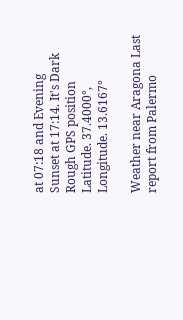at 07:18 and Evening Sunset at 17:14. It's Dark
Rough GPS position Latitude. 37.4000°, Longitude. 13.6167°

Weather near Aragona Last report from Palermo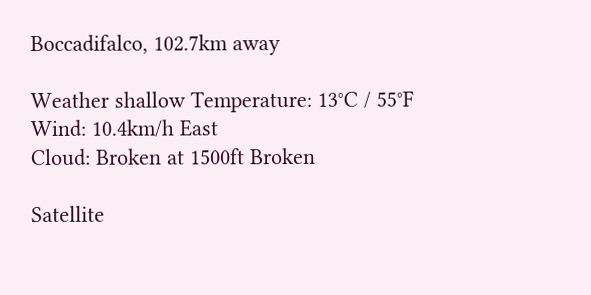Boccadifalco, 102.7km away

Weather shallow Temperature: 13°C / 55°F
Wind: 10.4km/h East
Cloud: Broken at 1500ft Broken

Satellite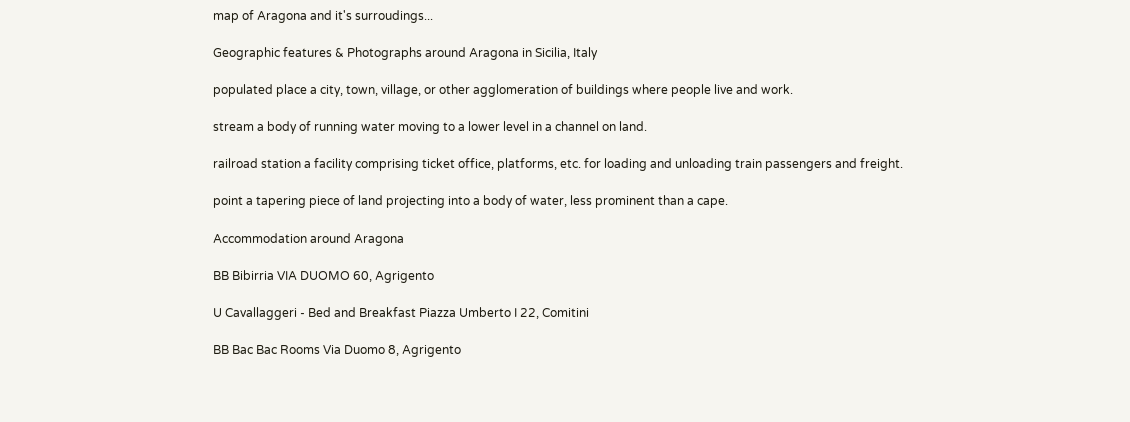map of Aragona and it's surroudings...

Geographic features & Photographs around Aragona in Sicilia, Italy

populated place a city, town, village, or other agglomeration of buildings where people live and work.

stream a body of running water moving to a lower level in a channel on land.

railroad station a facility comprising ticket office, platforms, etc. for loading and unloading train passengers and freight.

point a tapering piece of land projecting into a body of water, less prominent than a cape.

Accommodation around Aragona

BB Bibirria VIA DUOMO 60, Agrigento

U Cavallaggeri - Bed and Breakfast Piazza Umberto I 22, Comitini

BB Bac Bac Rooms Via Duomo 8, Agrigento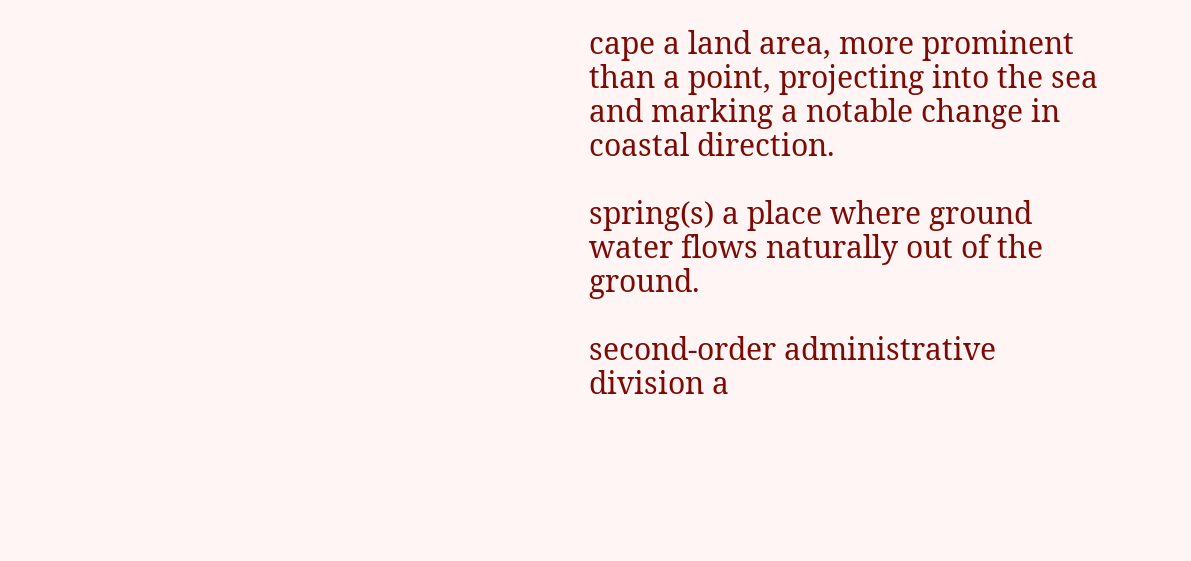cape a land area, more prominent than a point, projecting into the sea and marking a notable change in coastal direction.

spring(s) a place where ground water flows naturally out of the ground.

second-order administrative division a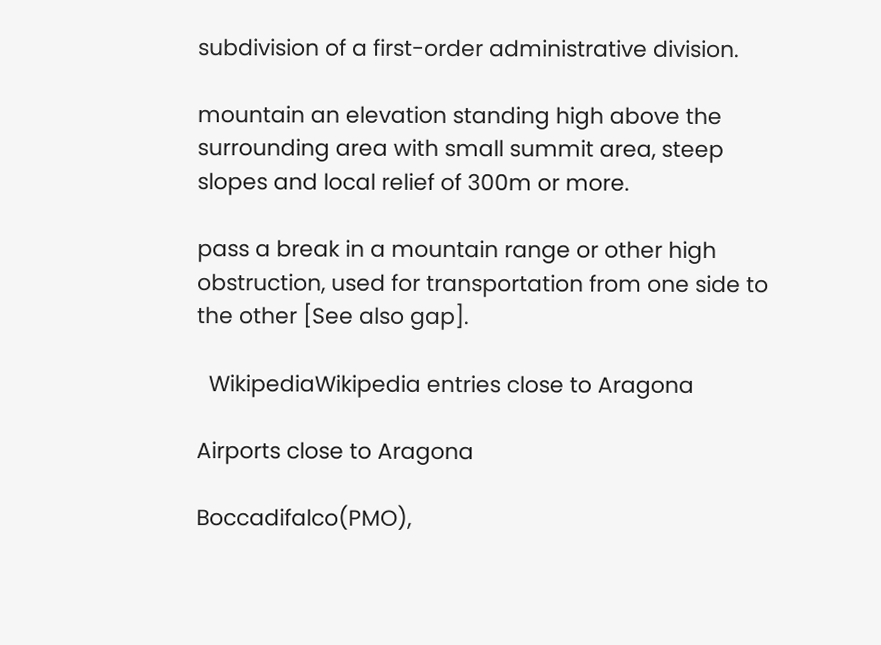subdivision of a first-order administrative division.

mountain an elevation standing high above the surrounding area with small summit area, steep slopes and local relief of 300m or more.

pass a break in a mountain range or other high obstruction, used for transportation from one side to the other [See also gap].

  WikipediaWikipedia entries close to Aragona

Airports close to Aragona

Boccadifalco(PMO),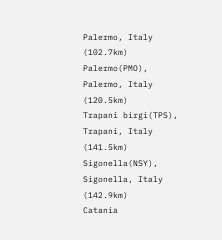Palermo, Italy (102.7km)
Palermo(PMO), Palermo, Italy (120.5km)
Trapani birgi(TPS), Trapani, Italy (141.5km)
Sigonella(NSY), Sigonella, Italy (142.9km)
Catania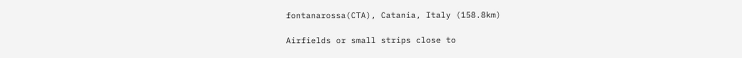fontanarossa(CTA), Catania, Italy (158.8km)

Airfields or small strips close to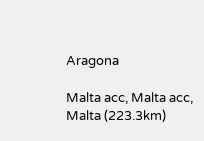Aragona

Malta acc, Malta acc, Malta (223.3km)